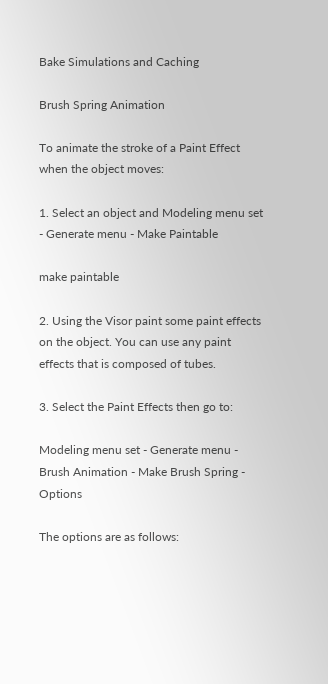Bake Simulations and Caching

Brush Spring Animation

To animate the stroke of a Paint Effect when the object moves:

1. Select an object and Modeling menu set - Generate menu - Make Paintable

make paintable

2. Using the Visor paint some paint effects on the object. You can use any paint effects that is composed of tubes.

3. Select the Paint Effects then go to:

Modeling menu set - Generate menu - Brush Animation - Make Brush Spring - Options

The options are as follows: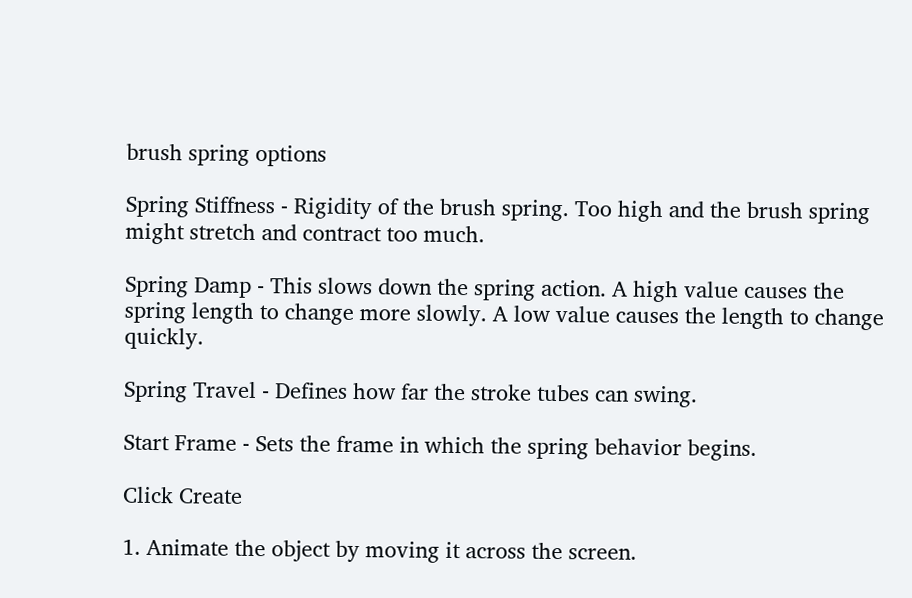brush spring options

Spring Stiffness - Rigidity of the brush spring. Too high and the brush spring might stretch and contract too much.

Spring Damp - This slows down the spring action. A high value causes the spring length to change more slowly. A low value causes the length to change quickly.

Spring Travel - Defines how far the stroke tubes can swing.

Start Frame - Sets the frame in which the spring behavior begins.

Click Create

1. Animate the object by moving it across the screen.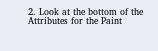2. Look at the bottom of the Attributes for the Paint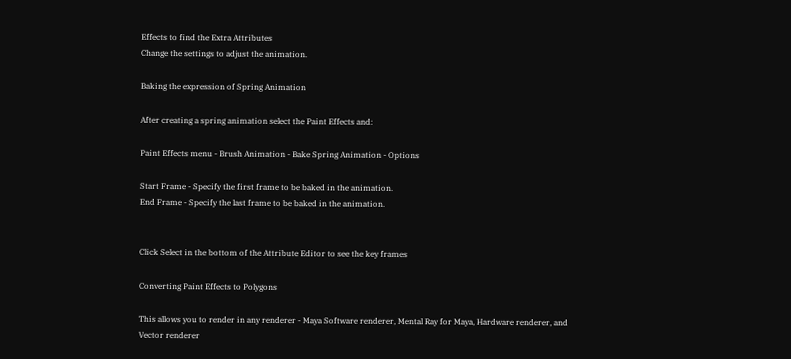Effects to find the Extra Attributes
Change the settings to adjust the animation.

Baking the expression of Spring Animation

After creating a spring animation select the Paint Effects and:

Paint Effects menu - Brush Animation - Bake Spring Animation - Options

Start Frame - Specify the first frame to be baked in the animation.
End Frame - Specify the last frame to be baked in the animation.


Click Select in the bottom of the Attribute Editor to see the key frames

Converting Paint Effects to Polygons

This allows you to render in any renderer - Maya Software renderer, Mental Ray for Maya, Hardware renderer, and Vector renderer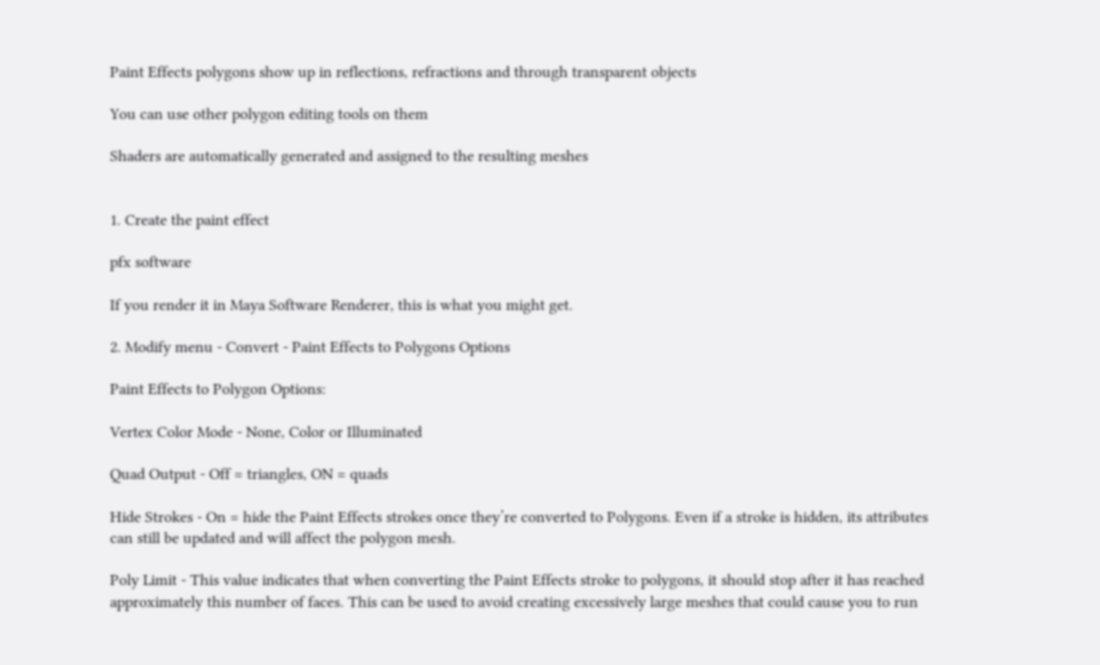Paint Effects polygons show up in reflections, refractions and through transparent objects

You can use other polygon editing tools on them

Shaders are automatically generated and assigned to the resulting meshes


1. Create the paint effect

pfx software

If you render it in Maya Software Renderer, this is what you might get.

2. Modify menu - Convert - Paint Effects to Polygons Options

Paint Effects to Polygon Options:

Vertex Color Mode - None, Color or Illuminated

Quad Output - Off = triangles, ON = quads

Hide Strokes - On = hide the Paint Effects strokes once they’re converted to Polygons. Even if a stroke is hidden, its attributes can still be updated and will affect the polygon mesh.

Poly Limit - This value indicates that when converting the Paint Effects stroke to polygons, it should stop after it has reached approximately this number of faces. This can be used to avoid creating excessively large meshes that could cause you to run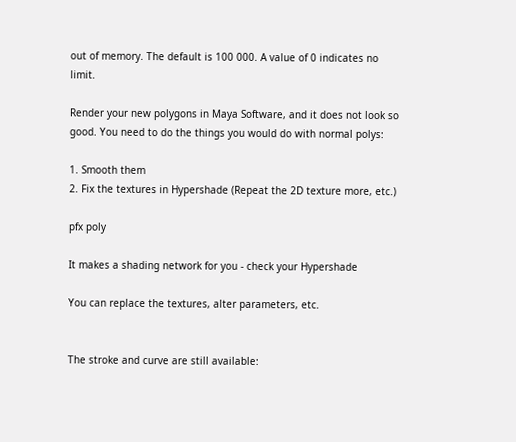out of memory. The default is 100 000. A value of 0 indicates no limit.

Render your new polygons in Maya Software, and it does not look so good. You need to do the things you would do with normal polys:

1. Smooth them
2. Fix the textures in Hypershade (Repeat the 2D texture more, etc.)

pfx poly

It makes a shading network for you - check your Hypershade

You can replace the textures, alter parameters, etc.


The stroke and curve are still available: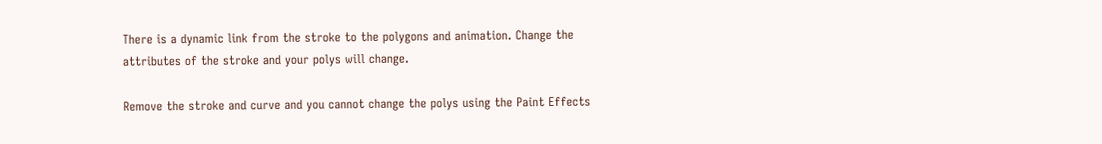There is a dynamic link from the stroke to the polygons and animation. Change the attributes of the stroke and your polys will change.

Remove the stroke and curve and you cannot change the polys using the Paint Effects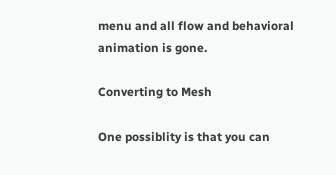menu and all flow and behavioral animation is gone.

Converting to Mesh

One possiblity is that you can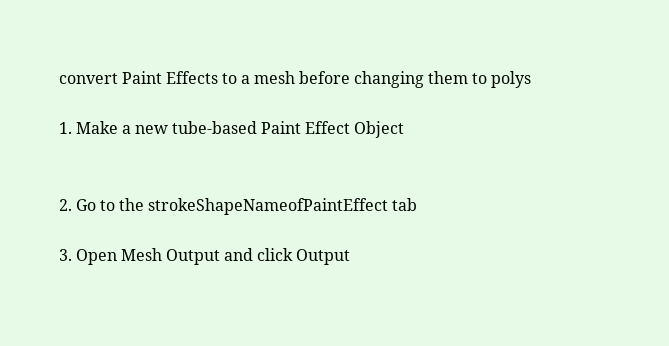convert Paint Effects to a mesh before changing them to polys

1. Make a new tube-based Paint Effect Object


2. Go to the strokeShapeNameofPaintEffect tab

3. Open Mesh Output and click Output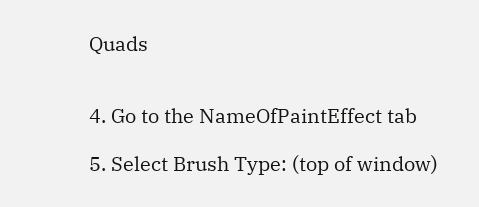Quads


4. Go to the NameOfPaintEffect tab

5. Select Brush Type: (top of window)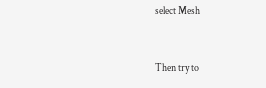select Mesh


Then try to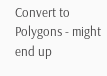Convert to Polygons - might end up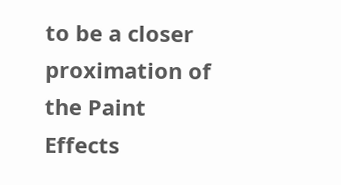to be a closer proximation of the Paint Effects